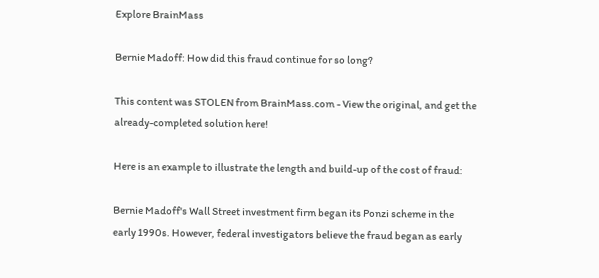Explore BrainMass

Bernie Madoff: How did this fraud continue for so long?

This content was STOLEN from BrainMass.com - View the original, and get the already-completed solution here!

Here is an example to illustrate the length and build-up of the cost of fraud:

Bernie Madoff's Wall Street investment firm began its Ponzi scheme in the early 1990s. However, federal investigators believe the fraud began as early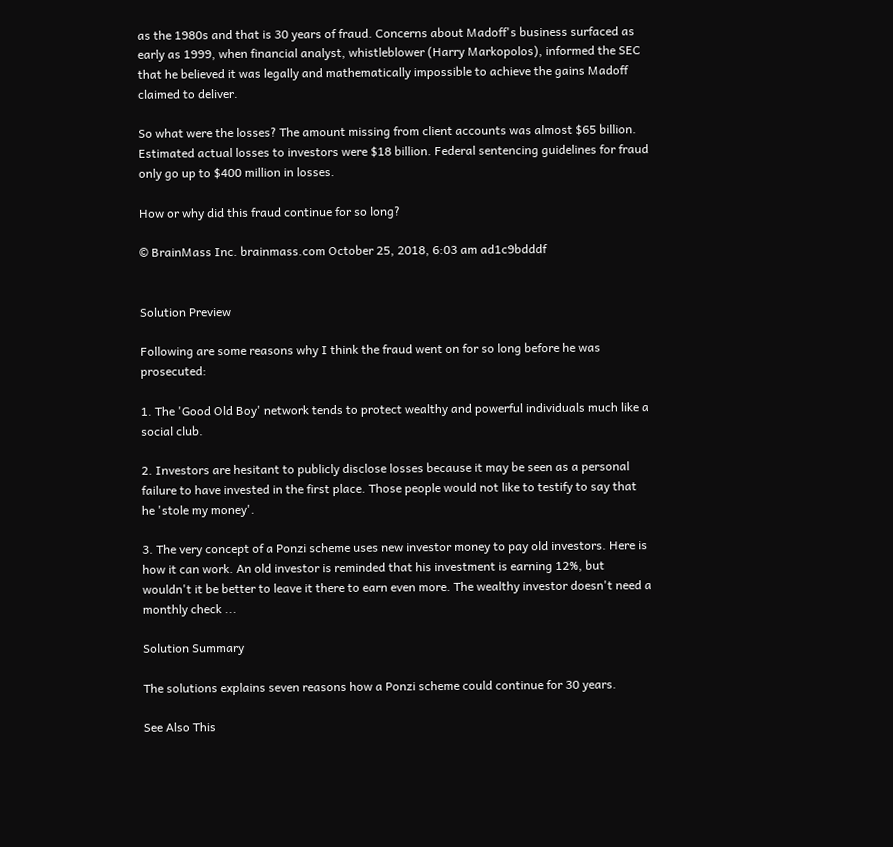as the 1980s and that is 30 years of fraud. Concerns about Madoff's business surfaced as early as 1999, when financial analyst, whistleblower (Harry Markopolos), informed the SEC that he believed it was legally and mathematically impossible to achieve the gains Madoff claimed to deliver.

So what were the losses? The amount missing from client accounts was almost $65 billion. Estimated actual losses to investors were $18 billion. Federal sentencing guidelines for fraud only go up to $400 million in losses.

How or why did this fraud continue for so long?

© BrainMass Inc. brainmass.com October 25, 2018, 6:03 am ad1c9bdddf


Solution Preview

Following are some reasons why I think the fraud went on for so long before he was prosecuted:

1. The 'Good Old Boy' network tends to protect wealthy and powerful individuals much like a social club.

2. Investors are hesitant to publicly disclose losses because it may be seen as a personal failure to have invested in the first place. Those people would not like to testify to say that he 'stole my money'.

3. The very concept of a Ponzi scheme uses new investor money to pay old investors. Here is how it can work. An old investor is reminded that his investment is earning 12%, but wouldn't it be better to leave it there to earn even more. The wealthy investor doesn't need a monthly check ...

Solution Summary

The solutions explains seven reasons how a Ponzi scheme could continue for 30 years.

See Also This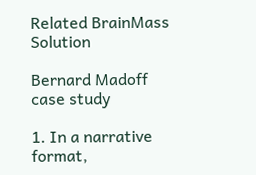Related BrainMass Solution

Bernard Madoff case study

1. In a narrative format,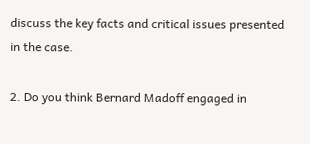discuss the key facts and critical issues presented in the case.

2. Do you think Bernard Madoff engaged in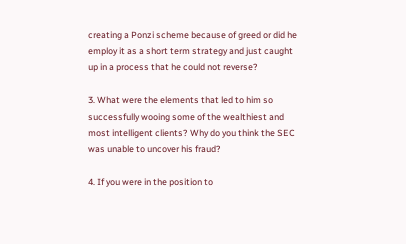creating a Ponzi scheme because of greed or did he employ it as a short term strategy and just caught up in a process that he could not reverse?

3. What were the elements that led to him so successfully wooing some of the wealthiest and most intelligent clients? Why do you think the SEC was unable to uncover his fraud?

4. If you were in the position to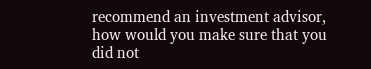recommend an investment advisor, how would you make sure that you did not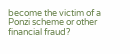become the victim of a Ponzi scheme or other financial fraud?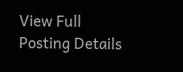View Full Posting Details